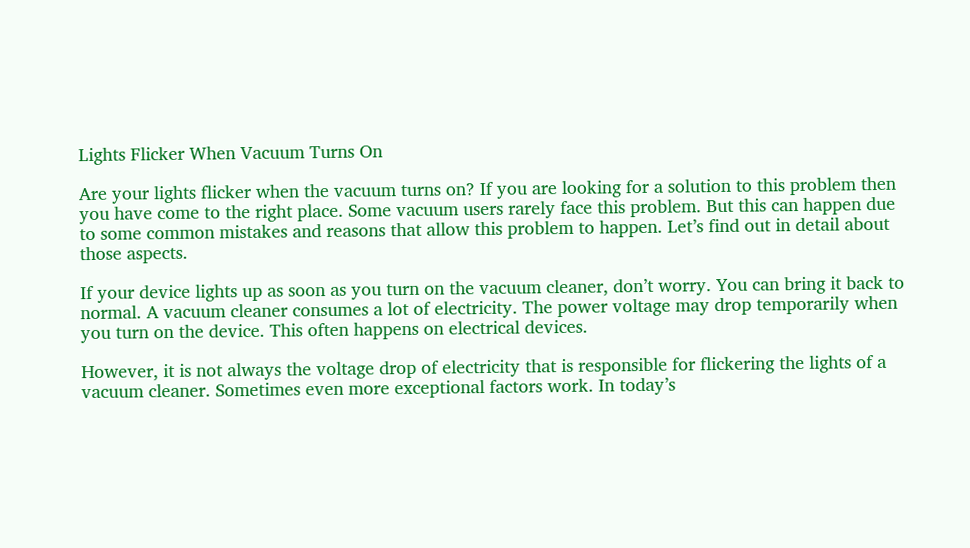Lights Flicker When Vacuum Turns On

Are your lights flicker when the vacuum turns on? If you are looking for a solution to this problem then you have come to the right place. Some vacuum users rarely face this problem. But this can happen due to some common mistakes and reasons that allow this problem to happen. Let’s find out in detail about those aspects.

If your device lights up as soon as you turn on the vacuum cleaner, don’t worry. You can bring it back to normal. A vacuum cleaner consumes a lot of electricity. The power voltage may drop temporarily when you turn on the device. This often happens on electrical devices.

However, it is not always the voltage drop of electricity that is responsible for flickering the lights of a vacuum cleaner. Sometimes even more exceptional factors work. In today’s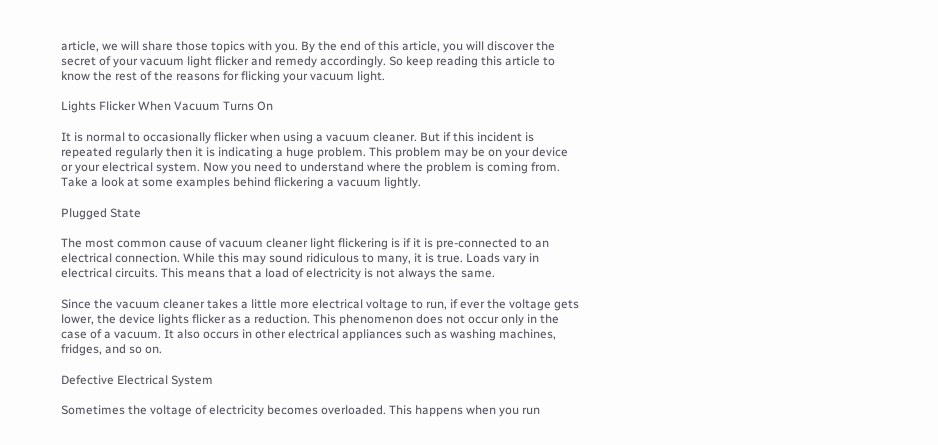article, we will share those topics with you. By the end of this article, you will discover the secret of your vacuum light flicker and remedy accordingly. So keep reading this article to know the rest of the reasons for flicking your vacuum light.

Lights Flicker When Vacuum Turns On

It is normal to occasionally flicker when using a vacuum cleaner. But if this incident is repeated regularly then it is indicating a huge problem. This problem may be on your device or your electrical system. Now you need to understand where the problem is coming from. Take a look at some examples behind flickering a vacuum lightly.

Plugged State

The most common cause of vacuum cleaner light flickering is if it is pre-connected to an electrical connection. While this may sound ridiculous to many, it is true. Loads vary in electrical circuits. This means that a load of electricity is not always the same.

Since the vacuum cleaner takes a little more electrical voltage to run, if ever the voltage gets lower, the device lights flicker as a reduction. This phenomenon does not occur only in the case of a vacuum. It also occurs in other electrical appliances such as washing machines, fridges, and so on.

Defective Electrical System

Sometimes the voltage of electricity becomes overloaded. This happens when you run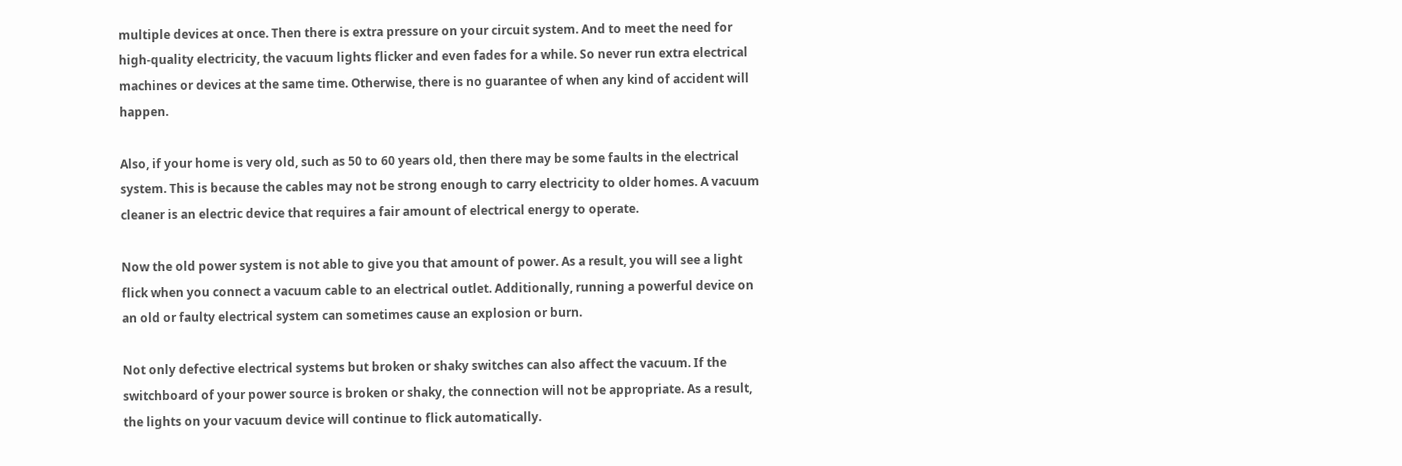multiple devices at once. Then there is extra pressure on your circuit system. And to meet the need for high-quality electricity, the vacuum lights flicker and even fades for a while. So never run extra electrical machines or devices at the same time. Otherwise, there is no guarantee of when any kind of accident will happen.

Also, if your home is very old, such as 50 to 60 years old, then there may be some faults in the electrical system. This is because the cables may not be strong enough to carry electricity to older homes. A vacuum cleaner is an electric device that requires a fair amount of electrical energy to operate.

Now the old power system is not able to give you that amount of power. As a result, you will see a light flick when you connect a vacuum cable to an electrical outlet. Additionally, running a powerful device on an old or faulty electrical system can sometimes cause an explosion or burn.

Not only defective electrical systems but broken or shaky switches can also affect the vacuum. If the switchboard of your power source is broken or shaky, the connection will not be appropriate. As a result, the lights on your vacuum device will continue to flick automatically.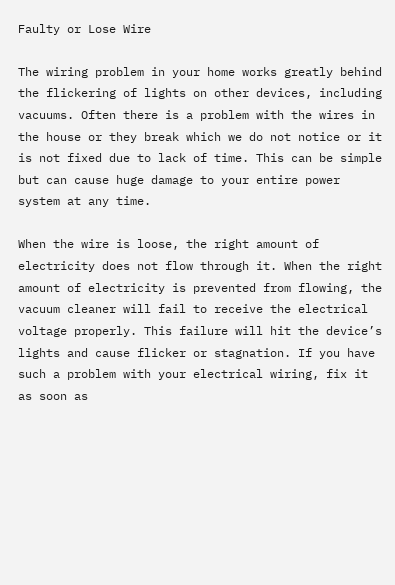Faulty or Lose Wire

The wiring problem in your home works greatly behind the flickering of lights on other devices, including vacuums. Often there is a problem with the wires in the house or they break which we do not notice or it is not fixed due to lack of time. This can be simple but can cause huge damage to your entire power system at any time.

When the wire is loose, the right amount of electricity does not flow through it. When the right amount of electricity is prevented from flowing, the vacuum cleaner will fail to receive the electrical voltage properly. This failure will hit the device’s lights and cause flicker or stagnation. If you have such a problem with your electrical wiring, fix it as soon as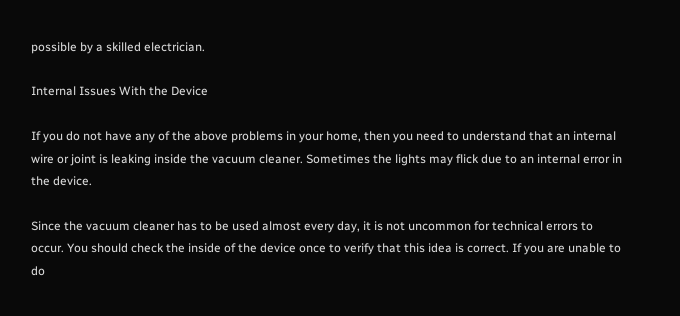possible by a skilled electrician.

Internal Issues With the Device

If you do not have any of the above problems in your home, then you need to understand that an internal wire or joint is leaking inside the vacuum cleaner. Sometimes the lights may flick due to an internal error in the device.

Since the vacuum cleaner has to be used almost every day, it is not uncommon for technical errors to occur. You should check the inside of the device once to verify that this idea is correct. If you are unable to do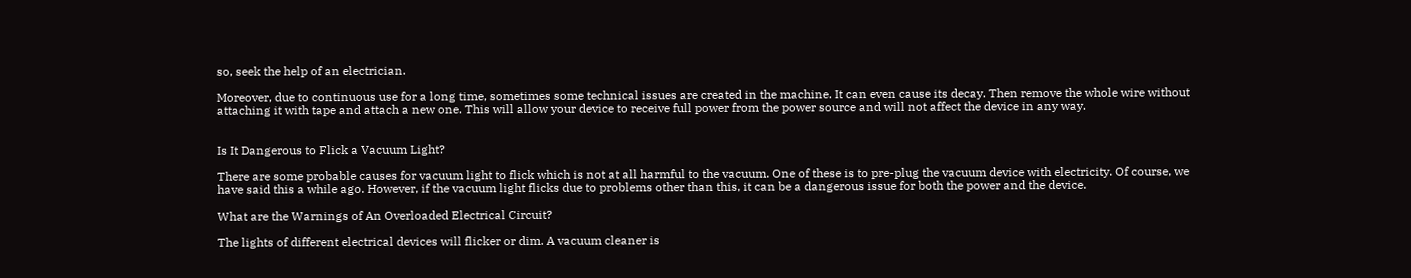so, seek the help of an electrician.

Moreover, due to continuous use for a long time, sometimes some technical issues are created in the machine. It can even cause its decay. Then remove the whole wire without attaching it with tape and attach a new one. This will allow your device to receive full power from the power source and will not affect the device in any way.


Is It Dangerous to Flick a Vacuum Light?

There are some probable causes for vacuum light to flick which is not at all harmful to the vacuum. One of these is to pre-plug the vacuum device with electricity. Of course, we have said this a while ago. However, if the vacuum light flicks due to problems other than this, it can be a dangerous issue for both the power and the device.

What are the Warnings of An Overloaded Electrical Circuit?

The lights of different electrical devices will flicker or dim. A vacuum cleaner is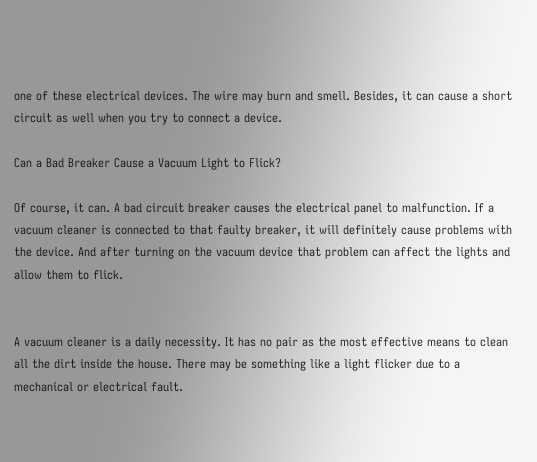one of these electrical devices. The wire may burn and smell. Besides, it can cause a short circuit as well when you try to connect a device.

Can a Bad Breaker Cause a Vacuum Light to Flick?

Of course, it can. A bad circuit breaker causes the electrical panel to malfunction. If a vacuum cleaner is connected to that faulty breaker, it will definitely cause problems with the device. And after turning on the vacuum device that problem can affect the lights and allow them to flick.


A vacuum cleaner is a daily necessity. It has no pair as the most effective means to clean all the dirt inside the house. There may be something like a light flicker due to a mechanical or electrical fault.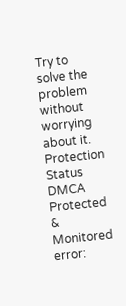Try to solve the problem without worrying about it. Protection Status
DMCA Protected & Monitored
error: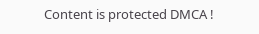Content is protected DMCA !